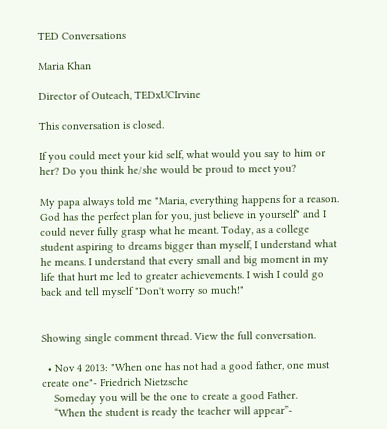TED Conversations

Maria Khan

Director of Outeach, TEDxUCIrvine

This conversation is closed.

If you could meet your kid self, what would you say to him or her? Do you think he/she would be proud to meet you?

My papa always told me "Maria, everything happens for a reason. God has the perfect plan for you, just believe in yourself" and I could never fully grasp what he meant. Today, as a college student aspiring to dreams bigger than myself, I understand what he means. I understand that every small and big moment in my life that hurt me led to greater achievements. I wish I could go back and tell myself "Don't worry so much!"


Showing single comment thread. View the full conversation.

  • Nov 4 2013: "When one has not had a good father, one must create one"- Friedrich Nietzsche
    Someday you will be the one to create a good Father.
    “When the student is ready the teacher will appear”-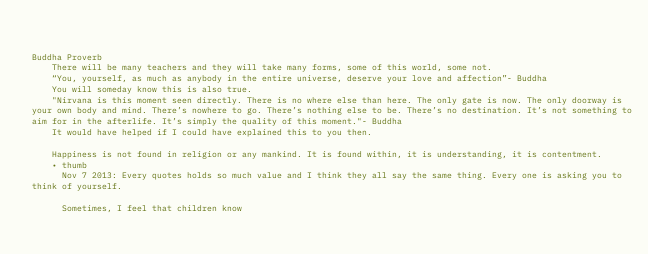Buddha Proverb
    There will be many teachers and they will take many forms, some of this world, some not.
    “You, yourself, as much as anybody in the entire universe, deserve your love and affection”- Buddha
    You will someday know this is also true.
    "Nirvana is this moment seen directly. There is no where else than here. The only gate is now. The only doorway is your own body and mind. There’s nowhere to go. There’s nothing else to be. There’s no destination. It’s not something to aim for in the afterlife. It’s simply the quality of this moment."- Buddha
    It would have helped if I could have explained this to you then.

    Happiness is not found in religion or any mankind. It is found within, it is understanding, it is contentment.
    • thumb
      Nov 7 2013: Every quotes holds so much value and I think they all say the same thing. Every one is asking you to think of yourself.

      Sometimes, I feel that children know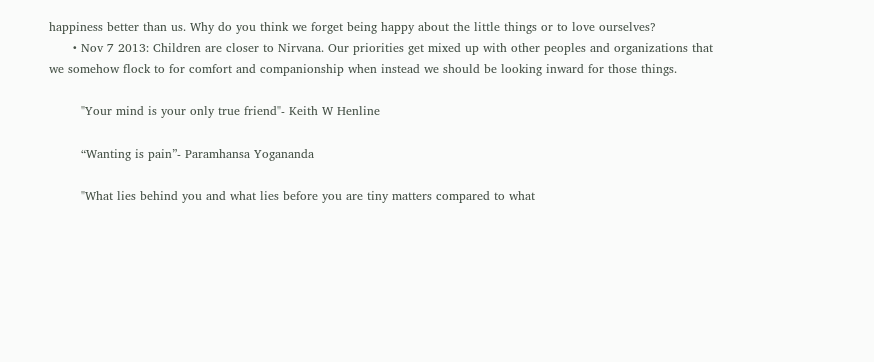happiness better than us. Why do you think we forget being happy about the little things or to love ourselves?
      • Nov 7 2013: Children are closer to Nirvana. Our priorities get mixed up with other peoples and organizations that we somehow flock to for comfort and companionship when instead we should be looking inward for those things.

        "Your mind is your only true friend"- Keith W Henline

        “Wanting is pain”- Paramhansa Yogananda

        "What lies behind you and what lies before you are tiny matters compared to what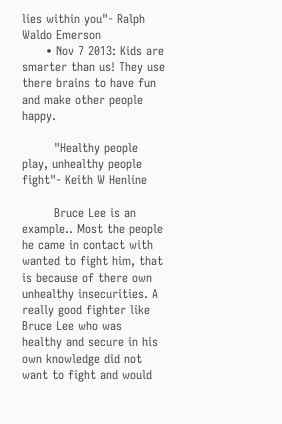lies within you"- Ralph Waldo Emerson
      • Nov 7 2013: Kids are smarter than us! They use there brains to have fun and make other people happy.

        "Healthy people play, unhealthy people fight"- Keith W Henline

        Bruce Lee is an example.. Most the people he came in contact with wanted to fight him, that is because of there own unhealthy insecurities. A really good fighter like Bruce Lee who was healthy and secure in his own knowledge did not want to fight and would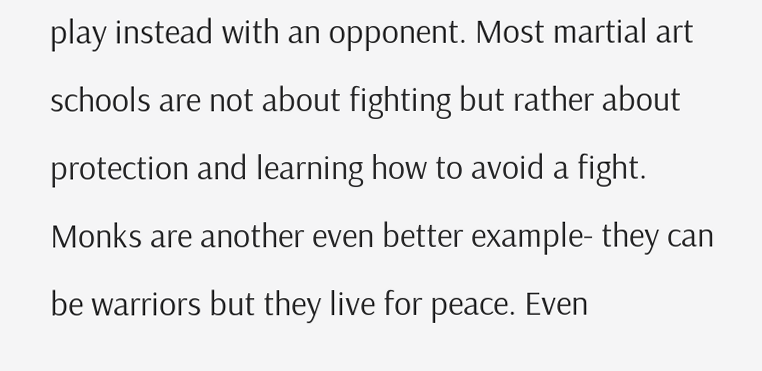play instead with an opponent. Most martial art schools are not about fighting but rather about protection and learning how to avoid a fight. Monks are another even better example- they can be warriors but they live for peace. Even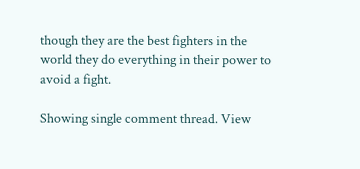though they are the best fighters in the world they do everything in their power to avoid a fight.

Showing single comment thread. View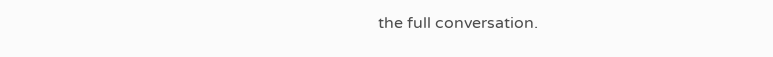the full conversation.